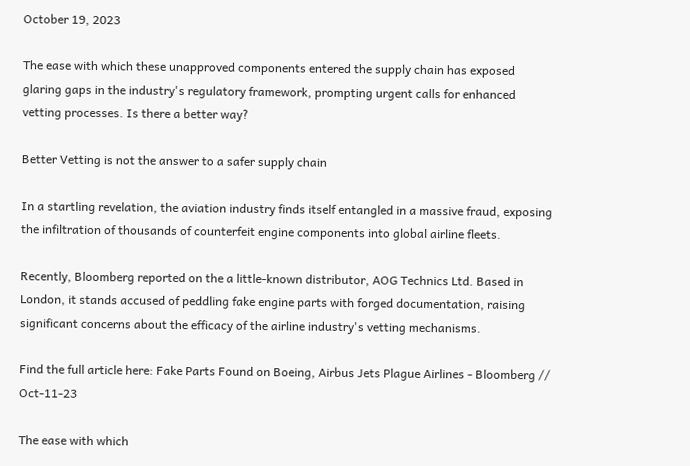October 19, 2023

The ease with which these unapproved components entered the supply chain has exposed glaring gaps in the industry's regulatory framework, prompting urgent calls for enhanced vetting processes. Is there a better way?

Better Vetting is not the answer to a safer supply chain

In a startling revelation, the aviation industry finds itself entangled in a massive fraud, exposing the infiltration of thousands of counterfeit engine components into global airline fleets.

Recently, Bloomberg reported on the a little-known distributor, AOG Technics Ltd. Based in London, it stands accused of peddling fake engine parts with forged documentation, raising significant concerns about the efficacy of the airline industry's vetting mechanisms.

Find the full article here: Fake Parts Found on Boeing, Airbus Jets Plague Airlines - Bloomberg // Oct-11-23

The ease with which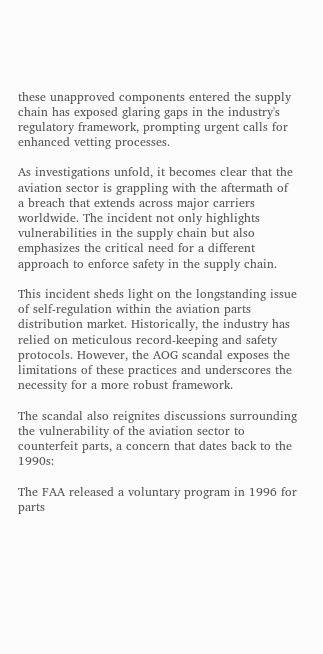these unapproved components entered the supply chain has exposed glaring gaps in the industry's regulatory framework, prompting urgent calls for enhanced vetting processes.

As investigations unfold, it becomes clear that the aviation sector is grappling with the aftermath of a breach that extends across major carriers worldwide. The incident not only highlights vulnerabilities in the supply chain but also emphasizes the critical need for a different approach to enforce safety in the supply chain.

This incident sheds light on the longstanding issue of self-regulation within the aviation parts distribution market. Historically, the industry has relied on meticulous record-keeping and safety protocols. However, the AOG scandal exposes the limitations of these practices and underscores the necessity for a more robust framework.

The scandal also reignites discussions surrounding the vulnerability of the aviation sector to counterfeit parts, a concern that dates back to the 1990s:

The FAA released a voluntary program in 1996 for parts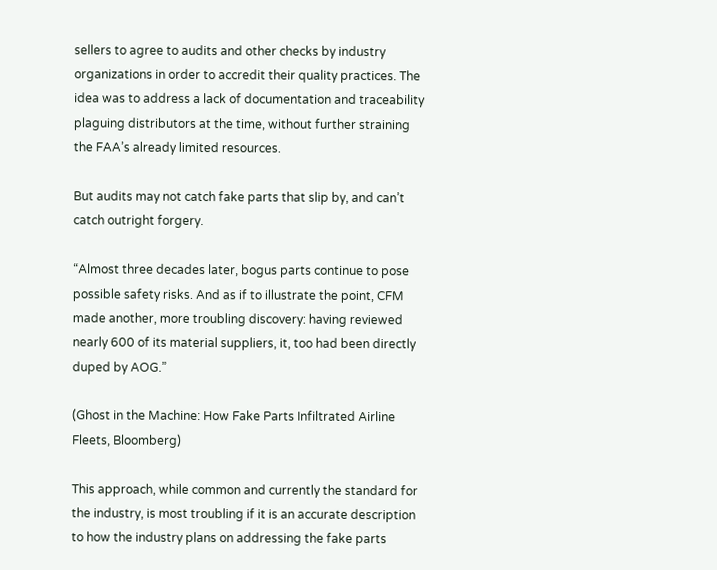sellers to agree to audits and other checks by industry organizations in order to accredit their quality practices. The idea was to address a lack of documentation and traceability plaguing distributors at the time, without further straining the FAA’s already limited resources.

But audits may not catch fake parts that slip by, and can’t catch outright forgery.

“Almost three decades later, bogus parts continue to pose possible safety risks. And as if to illustrate the point, CFM made another, more troubling discovery: having reviewed nearly 600 of its material suppliers, it, too had been directly duped by AOG.”

(Ghost in the Machine: How Fake Parts Infiltrated Airline Fleets, Bloomberg)

This approach, while common and currently the standard for the industry, is most troubling if it is an accurate description to how the industry plans on addressing the fake parts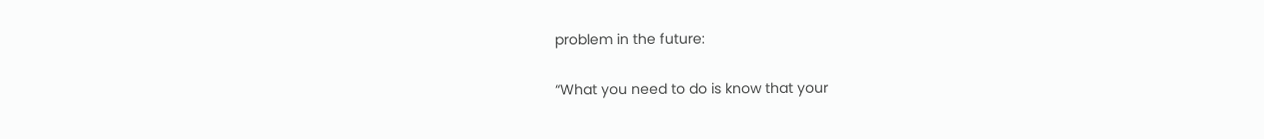problem in the future:

“What you need to do is know that your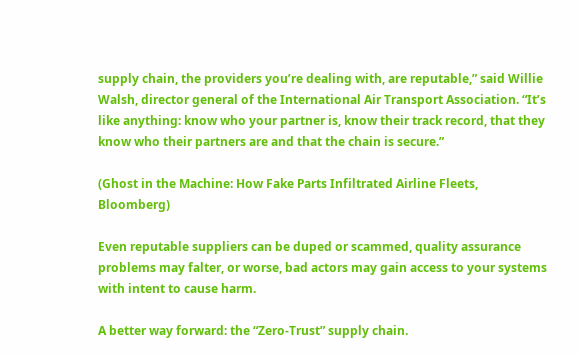supply chain, the providers you’re dealing with, are reputable,” said Willie Walsh, director general of the International Air Transport Association. “It’s like anything: know who your partner is, know their track record, that they know who their partners are and that the chain is secure.”

(Ghost in the Machine: How Fake Parts Infiltrated Airline Fleets, Bloomberg)

Even reputable suppliers can be duped or scammed, quality assurance problems may falter, or worse, bad actors may gain access to your systems with intent to cause harm.

A better way forward: the “Zero-Trust” supply chain.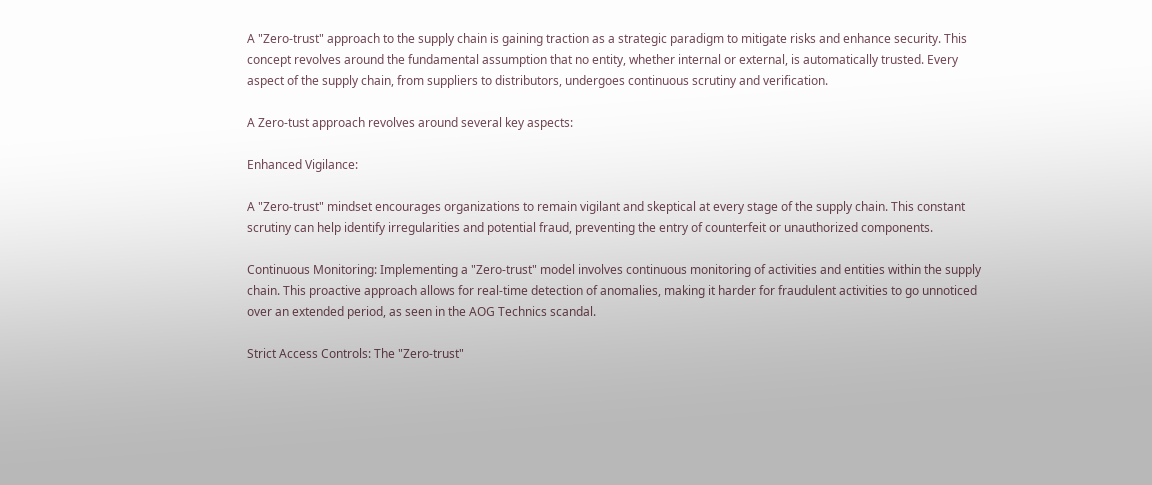A "Zero-trust" approach to the supply chain is gaining traction as a strategic paradigm to mitigate risks and enhance security. This concept revolves around the fundamental assumption that no entity, whether internal or external, is automatically trusted. Every aspect of the supply chain, from suppliers to distributors, undergoes continuous scrutiny and verification.

A Zero-tust approach revolves around several key aspects:

Enhanced Vigilance:

A "Zero-trust" mindset encourages organizations to remain vigilant and skeptical at every stage of the supply chain. This constant scrutiny can help identify irregularities and potential fraud, preventing the entry of counterfeit or unauthorized components.

Continuous Monitoring: Implementing a "Zero-trust" model involves continuous monitoring of activities and entities within the supply chain. This proactive approach allows for real-time detection of anomalies, making it harder for fraudulent activities to go unnoticed over an extended period, as seen in the AOG Technics scandal.

Strict Access Controls: The "Zero-trust"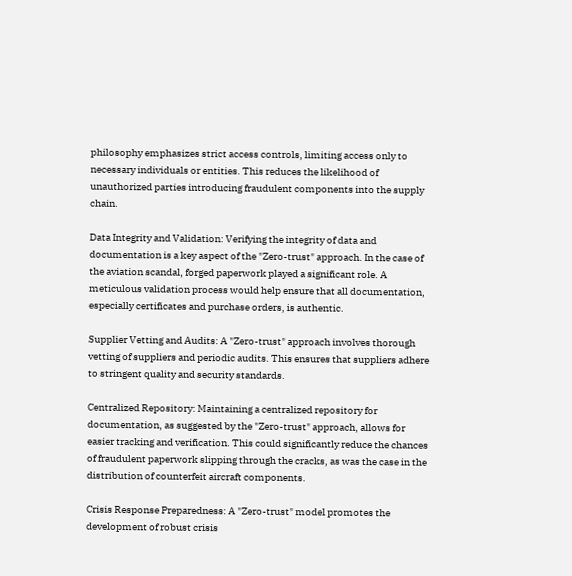philosophy emphasizes strict access controls, limiting access only to necessary individuals or entities. This reduces the likelihood of unauthorized parties introducing fraudulent components into the supply chain.

Data Integrity and Validation: Verifying the integrity of data and documentation is a key aspect of the "Zero-trust" approach. In the case of the aviation scandal, forged paperwork played a significant role. A meticulous validation process would help ensure that all documentation, especially certificates and purchase orders, is authentic.

Supplier Vetting and Audits: A "Zero-trust" approach involves thorough vetting of suppliers and periodic audits. This ensures that suppliers adhere to stringent quality and security standards.

Centralized Repository: Maintaining a centralized repository for documentation, as suggested by the "Zero-trust" approach, allows for easier tracking and verification. This could significantly reduce the chances of fraudulent paperwork slipping through the cracks, as was the case in the distribution of counterfeit aircraft components.

Crisis Response Preparedness: A "Zero-trust" model promotes the development of robust crisis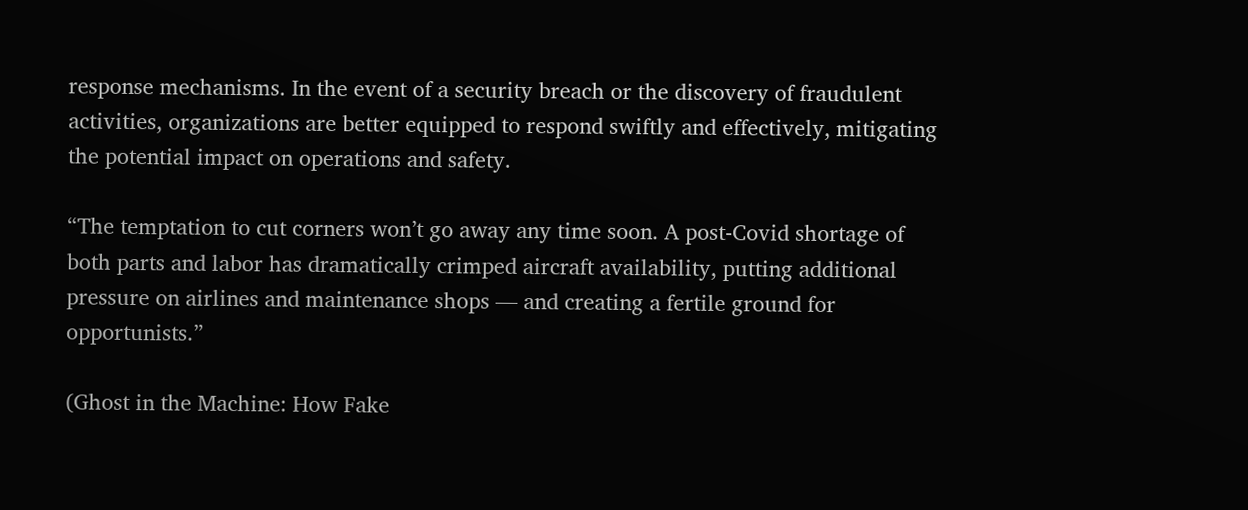response mechanisms. In the event of a security breach or the discovery of fraudulent activities, organizations are better equipped to respond swiftly and effectively, mitigating the potential impact on operations and safety.

“The temptation to cut corners won’t go away any time soon. A post-Covid shortage of both parts and labor has dramatically crimped aircraft availability, putting additional pressure on airlines and maintenance shops — and creating a fertile ground for opportunists.”

(Ghost in the Machine: How Fake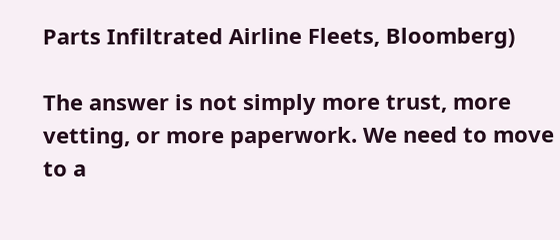Parts Infiltrated Airline Fleets, Bloomberg)

The answer is not simply more trust, more vetting, or more paperwork. We need to move to a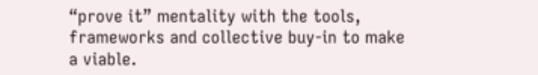“prove it” mentality with the tools, frameworks and collective buy-in to make a viable.